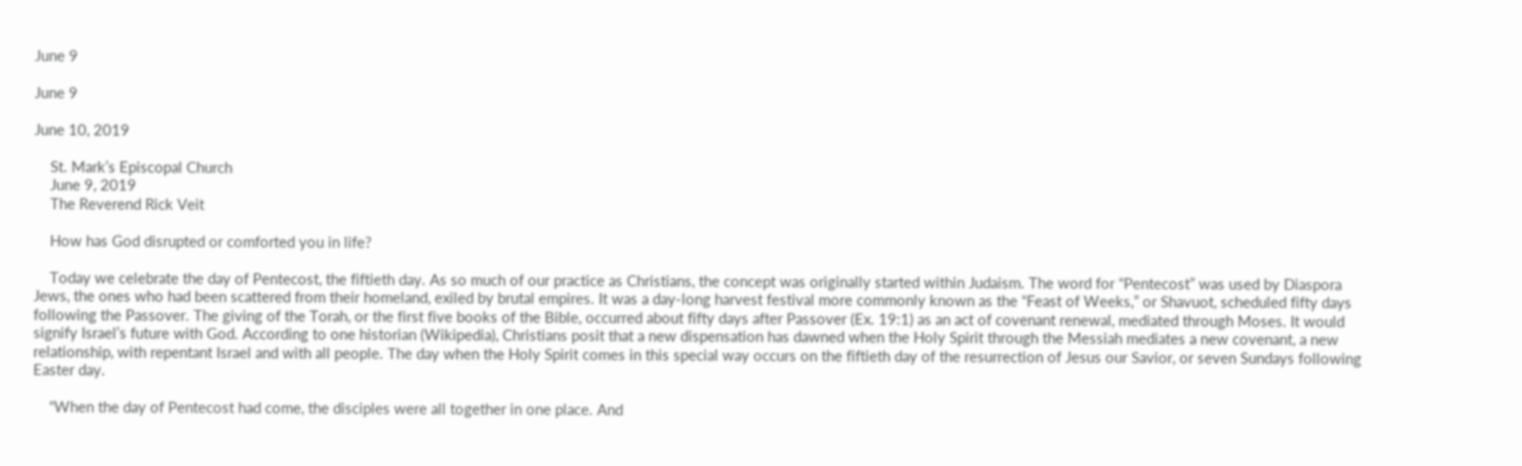June 9

June 9

June 10, 2019

    St. Mark’s Episcopal Church
    June 9, 2019
    The Reverend Rick Veit

    How has God disrupted or comforted you in life?

    Today we celebrate the day of Pentecost, the fiftieth day. As so much of our practice as Christians, the concept was originally started within Judaism. The word for “Pentecost” was used by Diaspora Jews, the ones who had been scattered from their homeland, exiled by brutal empires. It was a day-long harvest festival more commonly known as the “Feast of Weeks,” or Shavuot, scheduled fifty days following the Passover. The giving of the Torah, or the first five books of the Bible, occurred about fifty days after Passover (Ex. 19:1) as an act of covenant renewal, mediated through Moses. It would signify Israel’s future with God. According to one historian (Wikipedia), Christians posit that a new dispensation has dawned when the Holy Spirit through the Messiah mediates a new covenant, a new relationship, with repentant Israel and with all people. The day when the Holy Spirit comes in this special way occurs on the fiftieth day of the resurrection of Jesus our Savior, or seven Sundays following Easter day.

    “When the day of Pentecost had come, the disciples were all together in one place. And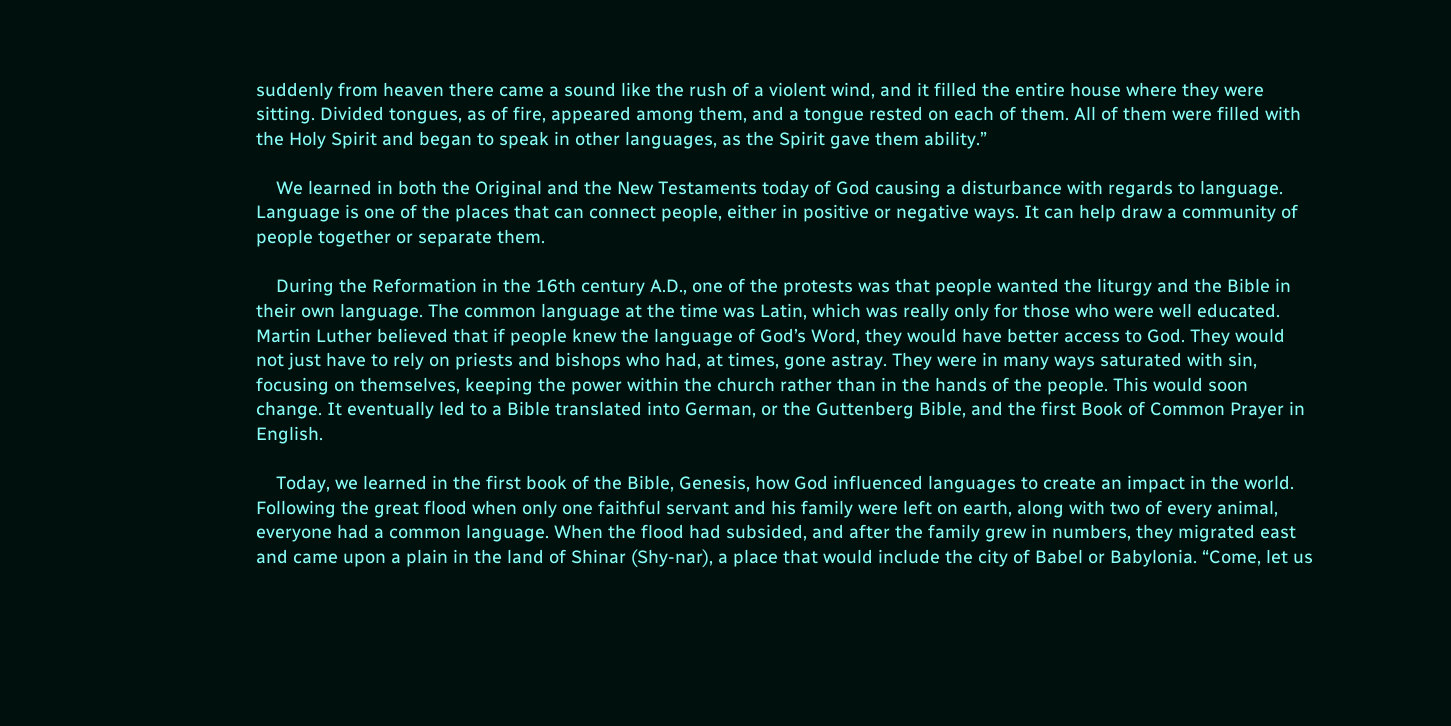suddenly from heaven there came a sound like the rush of a violent wind, and it filled the entire house where they were sitting. Divided tongues, as of fire, appeared among them, and a tongue rested on each of them. All of them were filled with the Holy Spirit and began to speak in other languages, as the Spirit gave them ability.”

    We learned in both the Original and the New Testaments today of God causing a disturbance with regards to language. Language is one of the places that can connect people, either in positive or negative ways. It can help draw a community of people together or separate them.

    During the Reformation in the 16th century A.D., one of the protests was that people wanted the liturgy and the Bible in their own language. The common language at the time was Latin, which was really only for those who were well educated. Martin Luther believed that if people knew the language of God’s Word, they would have better access to God. They would not just have to rely on priests and bishops who had, at times, gone astray. They were in many ways saturated with sin, focusing on themselves, keeping the power within the church rather than in the hands of the people. This would soon change. It eventually led to a Bible translated into German, or the Guttenberg Bible, and the first Book of Common Prayer in English.

    Today, we learned in the first book of the Bible, Genesis, how God influenced languages to create an impact in the world. Following the great flood when only one faithful servant and his family were left on earth, along with two of every animal, everyone had a common language. When the flood had subsided, and after the family grew in numbers, they migrated east and came upon a plain in the land of Shinar (Shy-nar), a place that would include the city of Babel or Babylonia. “Come, let us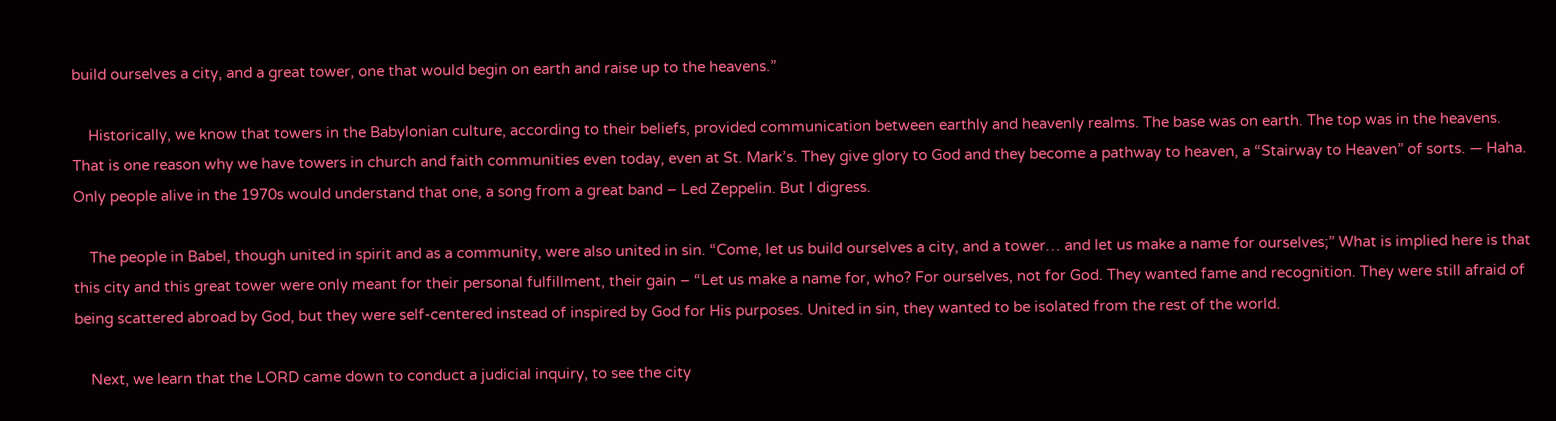build ourselves a city, and a great tower, one that would begin on earth and raise up to the heavens.”

    Historically, we know that towers in the Babylonian culture, according to their beliefs, provided communication between earthly and heavenly realms. The base was on earth. The top was in the heavens. That is one reason why we have towers in church and faith communities even today, even at St. Mark’s. They give glory to God and they become a pathway to heaven, a “Stairway to Heaven” of sorts. — Haha. Only people alive in the 1970s would understand that one, a song from a great band – Led Zeppelin. But I digress.

    The people in Babel, though united in spirit and as a community, were also united in sin. “Come, let us build ourselves a city, and a tower… and let us make a name for ourselves;” What is implied here is that this city and this great tower were only meant for their personal fulfillment, their gain – “Let us make a name for, who? For ourselves, not for God. They wanted fame and recognition. They were still afraid of being scattered abroad by God, but they were self-centered instead of inspired by God for His purposes. United in sin, they wanted to be isolated from the rest of the world.

    Next, we learn that the LORD came down to conduct a judicial inquiry, to see the city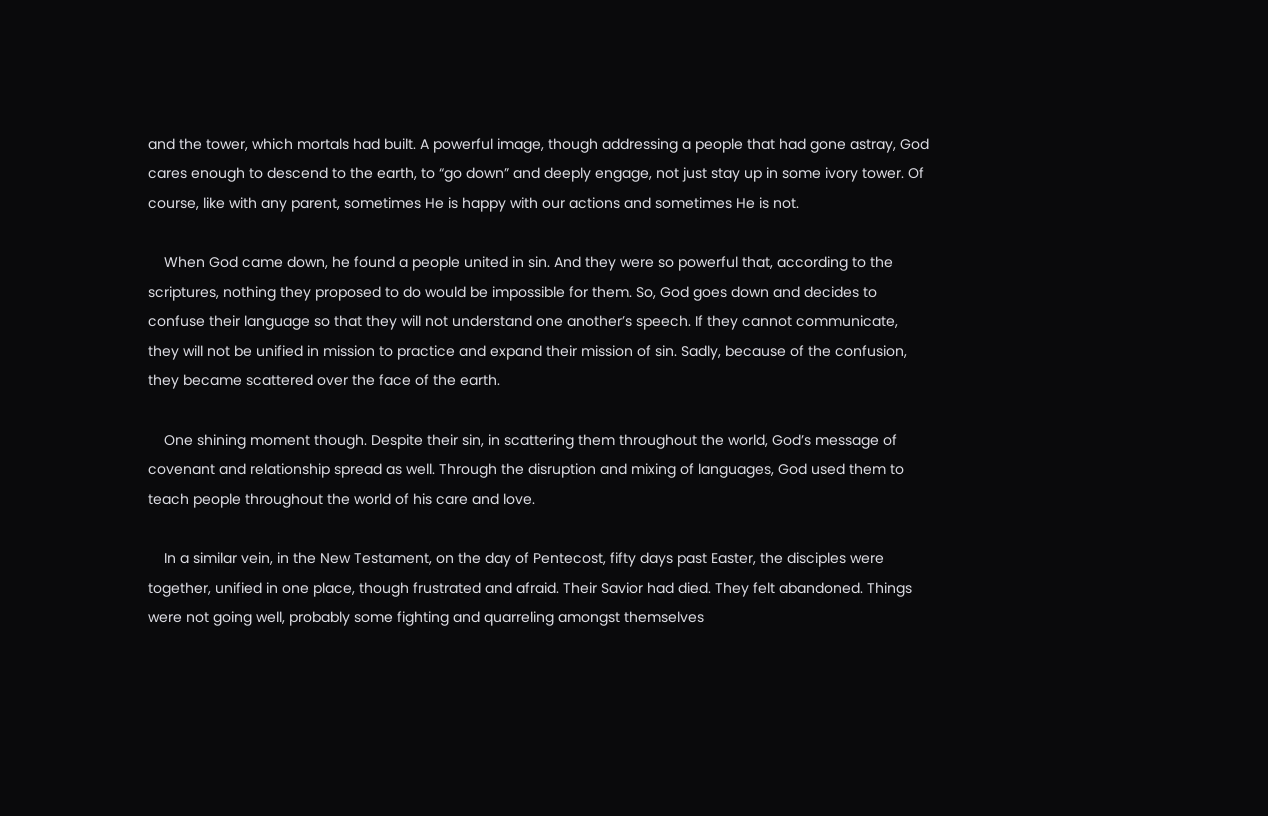and the tower, which mortals had built. A powerful image, though addressing a people that had gone astray, God cares enough to descend to the earth, to “go down” and deeply engage, not just stay up in some ivory tower. Of course, like with any parent, sometimes He is happy with our actions and sometimes He is not.

    When God came down, he found a people united in sin. And they were so powerful that, according to the scriptures, nothing they proposed to do would be impossible for them. So, God goes down and decides to confuse their language so that they will not understand one another’s speech. If they cannot communicate, they will not be unified in mission to practice and expand their mission of sin. Sadly, because of the confusion, they became scattered over the face of the earth.

    One shining moment though. Despite their sin, in scattering them throughout the world, God’s message of covenant and relationship spread as well. Through the disruption and mixing of languages, God used them to teach people throughout the world of his care and love.

    In a similar vein, in the New Testament, on the day of Pentecost, fifty days past Easter, the disciples were together, unified in one place, though frustrated and afraid. Their Savior had died. They felt abandoned. Things were not going well, probably some fighting and quarreling amongst themselves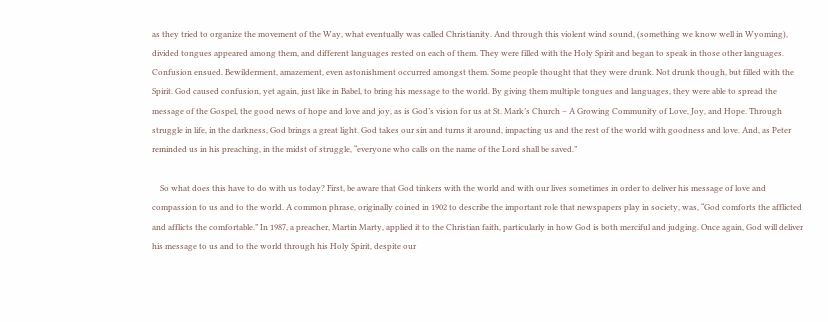as they tried to organize the movement of the Way, what eventually was called Christianity. And through this violent wind sound, (something we know well in Wyoming), divided tongues appeared among them, and different languages rested on each of them. They were filled with the Holy Spirit and began to speak in those other languages. Confusion ensued. Bewilderment, amazement, even astonishment occurred amongst them. Some people thought that they were drunk. Not drunk though, but filled with the Spirit. God caused confusion, yet again, just like in Babel, to bring his message to the world. By giving them multiple tongues and languages, they were able to spread the message of the Gospel, the good news of hope and love and joy, as is God’s vision for us at St. Mark’s Church – A Growing Community of Love, Joy, and Hope. Through struggle in life, in the darkness, God brings a great light. God takes our sin and turns it around, impacting us and the rest of the world with goodness and love. And, as Peter reminded us in his preaching, in the midst of struggle, “everyone who calls on the name of the Lord shall be saved.”

    So what does this have to do with us today? First, be aware that God tinkers with the world and with our lives sometimes in order to deliver his message of love and compassion to us and to the world. A common phrase, originally coined in 1902 to describe the important role that newspapers play in society, was, “God comforts the afflicted and afflicts the comfortable.” In 1987, a preacher, Martin Marty, applied it to the Christian faith, particularly in how God is both merciful and judging. Once again, God will deliver his message to us and to the world through his Holy Spirit, despite our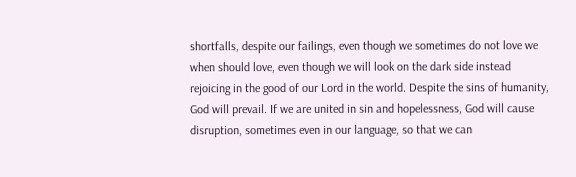shortfalls, despite our failings, even though we sometimes do not love we when should love, even though we will look on the dark side instead rejoicing in the good of our Lord in the world. Despite the sins of humanity, God will prevail. If we are united in sin and hopelessness, God will cause disruption, sometimes even in our language, so that we can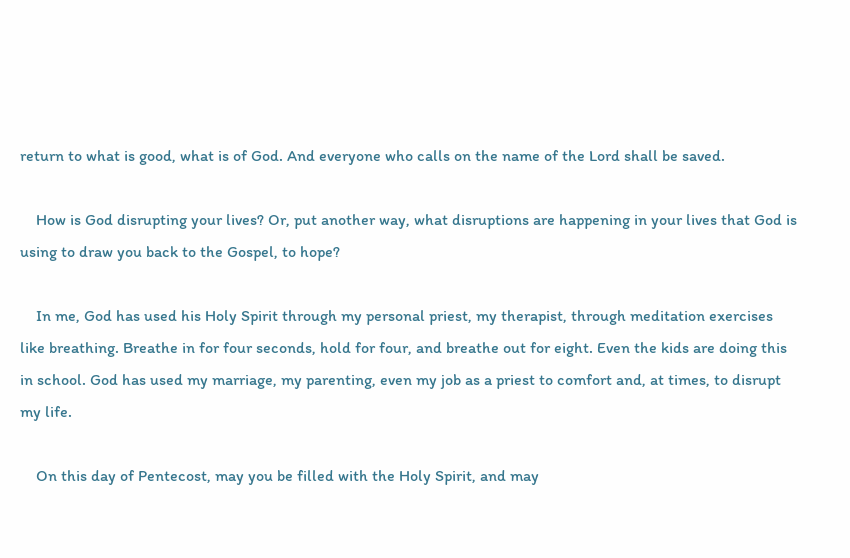return to what is good, what is of God. And everyone who calls on the name of the Lord shall be saved.

    How is God disrupting your lives? Or, put another way, what disruptions are happening in your lives that God is using to draw you back to the Gospel, to hope?

    In me, God has used his Holy Spirit through my personal priest, my therapist, through meditation exercises like breathing. Breathe in for four seconds, hold for four, and breathe out for eight. Even the kids are doing this in school. God has used my marriage, my parenting, even my job as a priest to comfort and, at times, to disrupt my life.

    On this day of Pentecost, may you be filled with the Holy Spirit, and may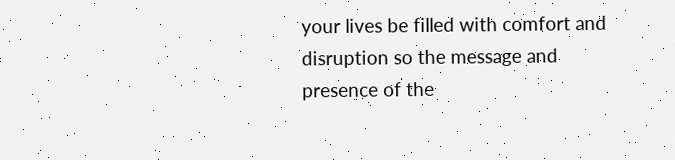your lives be filled with comfort and disruption so the message and presence of the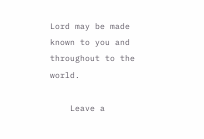Lord may be made known to you and throughout to the world.

    Leave a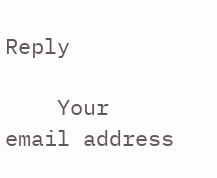Reply

    Your email address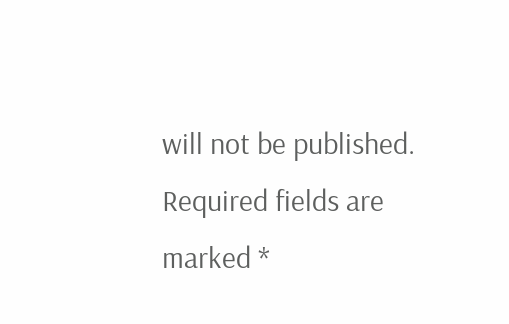will not be published. Required fields are marked *